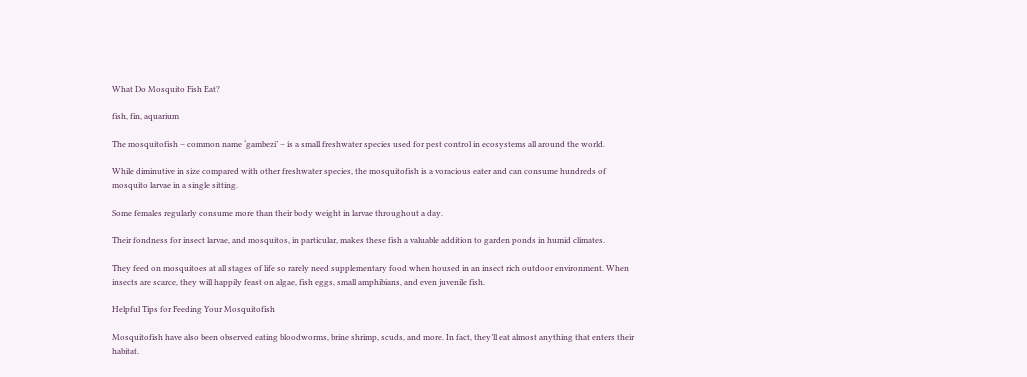What Do Mosquito Fish Eat?

fish, fin, aquarium

The mosquitofish – common name ‘gambezi’ – is a small freshwater species used for pest control in ecosystems all around the world.

While diminutive in size compared with other freshwater species, the mosquitofish is a voracious eater and can consume hundreds of mosquito larvae in a single sitting.

Some females regularly consume more than their body weight in larvae throughout a day.

Their fondness for insect larvae, and mosquitos, in particular, makes these fish a valuable addition to garden ponds in humid climates.

They feed on mosquitoes at all stages of life so rarely need supplementary food when housed in an insect rich outdoor environment. When insects are scarce, they will happily feast on algae, fish eggs, small amphibians, and even juvenile fish.

Helpful Tips for Feeding Your Mosquitofish

Mosquitofish have also been observed eating bloodworms, brine shrimp, scuds, and more. In fact, they’ll eat almost anything that enters their habitat.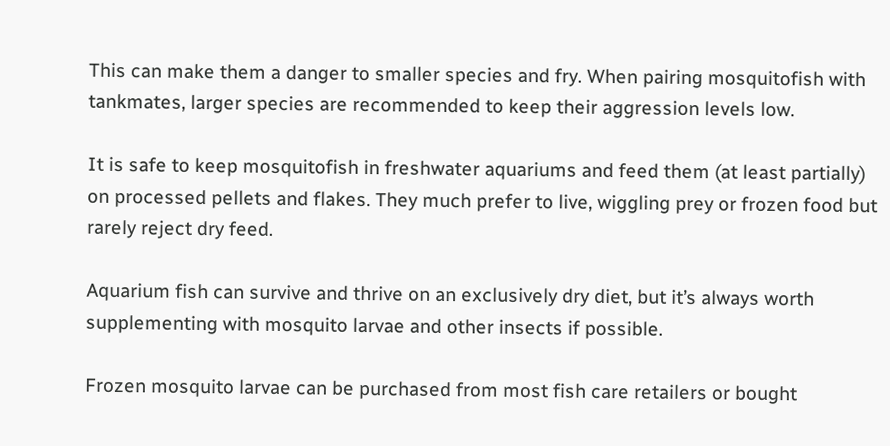This can make them a danger to smaller species and fry. When pairing mosquitofish with tankmates, larger species are recommended to keep their aggression levels low.

It is safe to keep mosquitofish in freshwater aquariums and feed them (at least partially) on processed pellets and flakes. They much prefer to live, wiggling prey or frozen food but rarely reject dry feed.

Aquarium fish can survive and thrive on an exclusively dry diet, but it’s always worth supplementing with mosquito larvae and other insects if possible.

Frozen mosquito larvae can be purchased from most fish care retailers or bought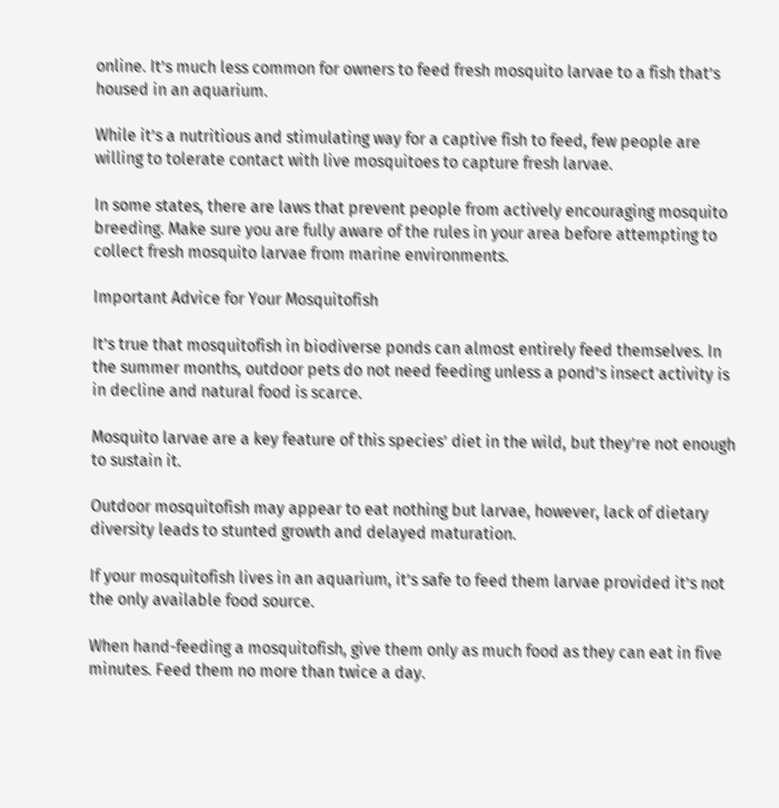online. It’s much less common for owners to feed fresh mosquito larvae to a fish that’s housed in an aquarium.

While it’s a nutritious and stimulating way for a captive fish to feed, few people are willing to tolerate contact with live mosquitoes to capture fresh larvae.

In some states, there are laws that prevent people from actively encouraging mosquito breeding. Make sure you are fully aware of the rules in your area before attempting to collect fresh mosquito larvae from marine environments.

Important Advice for Your Mosquitofish

It’s true that mosquitofish in biodiverse ponds can almost entirely feed themselves. In the summer months, outdoor pets do not need feeding unless a pond’s insect activity is in decline and natural food is scarce.

Mosquito larvae are a key feature of this species’ diet in the wild, but they’re not enough to sustain it.

Outdoor mosquitofish may appear to eat nothing but larvae, however, lack of dietary diversity leads to stunted growth and delayed maturation.

If your mosquitofish lives in an aquarium, it’s safe to feed them larvae provided it’s not the only available food source.

When hand-feeding a mosquitofish, give them only as much food as they can eat in five minutes. Feed them no more than twice a day.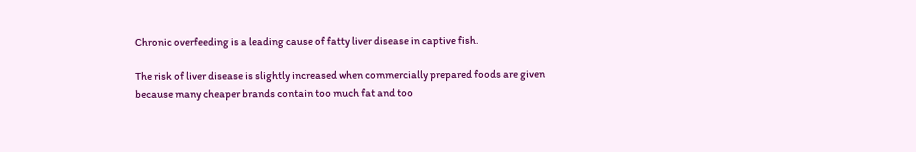Chronic overfeeding is a leading cause of fatty liver disease in captive fish.

The risk of liver disease is slightly increased when commercially prepared foods are given because many cheaper brands contain too much fat and too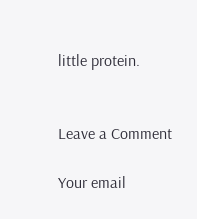little protein.


Leave a Comment

Your email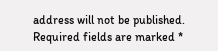address will not be published. Required fields are marked *